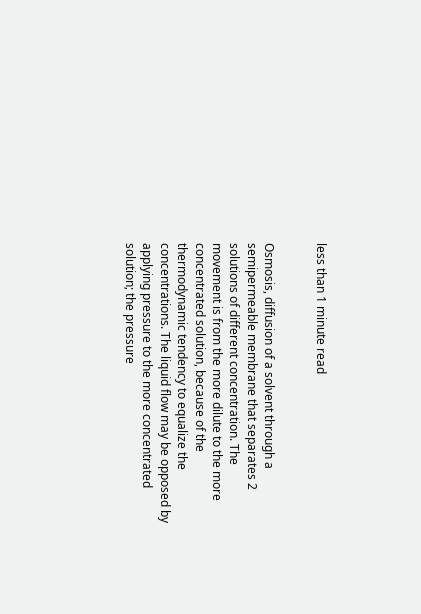less than 1 minute read


Osmosis, diffusion of a solvent through a semipermeable membrane that separates 2 solutions of different concentration. The movement is from the more dilute to the more concentrated solution, because of the thermodynamic tendency to equalize the concentrations. The liquid flow may be opposed by applying pressure to the more concentrated solution; the pressure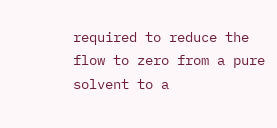required to reduce the flow to zero from a pure solvent to a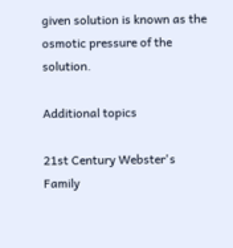given solution is known as the osmotic pressure of the solution.

Additional topics

21st Century Webster's Family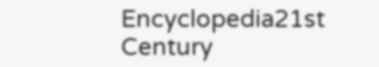Encyclopedia21st Century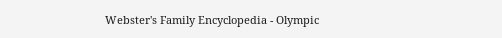Webster's Family Encyclopedia - Olympic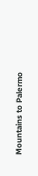Mountains to Palermo